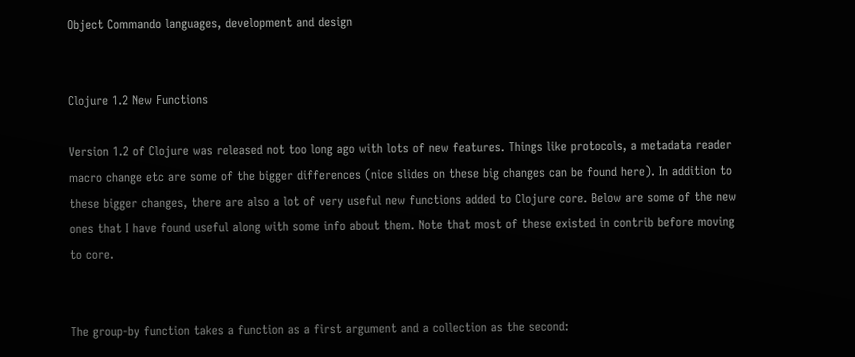Object Commando languages, development and design


Clojure 1.2 New Functions

Version 1.2 of Clojure was released not too long ago with lots of new features. Things like protocols, a metadata reader macro change etc are some of the bigger differences (nice slides on these big changes can be found here). In addition to these bigger changes, there are also a lot of very useful new functions added to Clojure core. Below are some of the new ones that I have found useful along with some info about them. Note that most of these existed in contrib before moving to core.


The group-by function takes a function as a first argument and a collection as the second: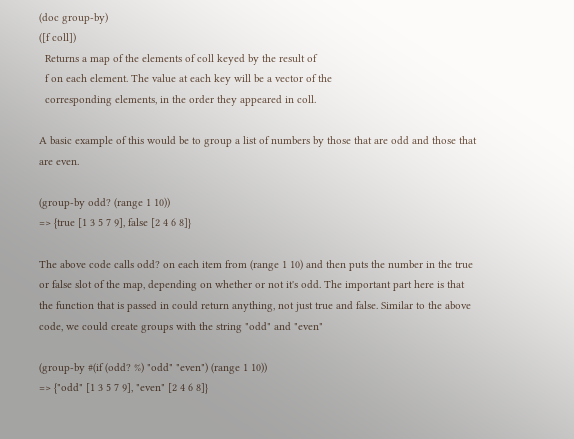(doc group-by)
([f coll])
  Returns a map of the elements of coll keyed by the result of
  f on each element. The value at each key will be a vector of the
  corresponding elements, in the order they appeared in coll.

A basic example of this would be to group a list of numbers by those that are odd and those that are even.

(group-by odd? (range 1 10))
=> {true [1 3 5 7 9], false [2 4 6 8]}

The above code calls odd? on each item from (range 1 10) and then puts the number in the true or false slot of the map, depending on whether or not it's odd. The important part here is that the function that is passed in could return anything, not just true and false. Similar to the above code, we could create groups with the string "odd" and "even"

(group-by #(if (odd? %) "odd" "even") (range 1 10))
=> {"odd" [1 3 5 7 9], "even" [2 4 6 8]}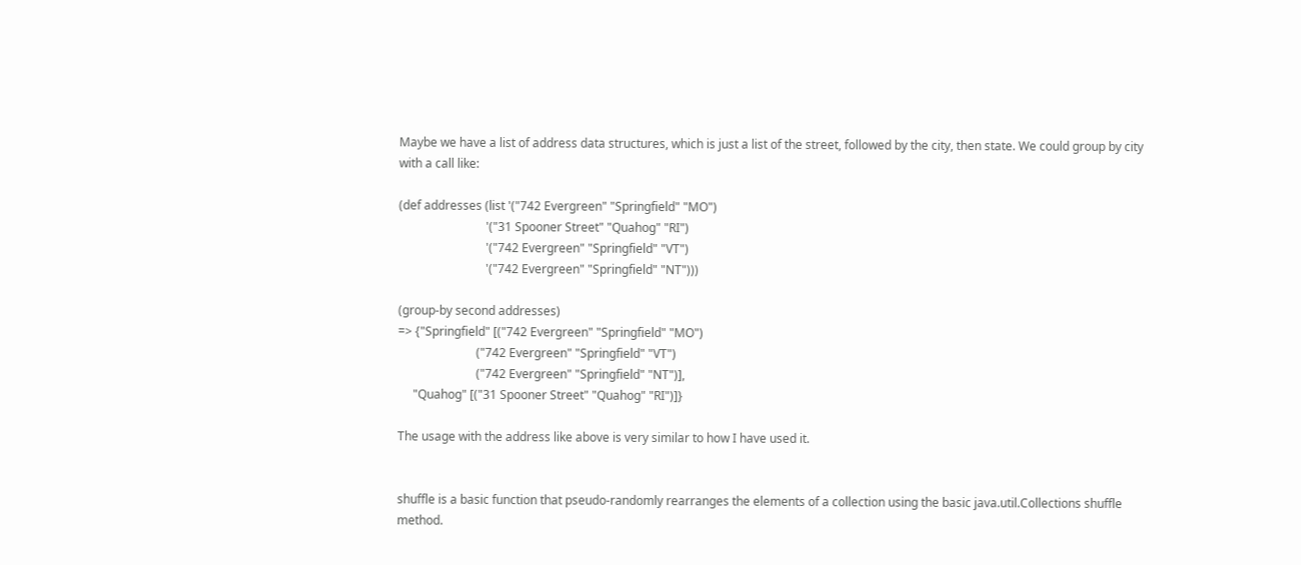Maybe we have a list of address data structures, which is just a list of the street, followed by the city, then state. We could group by city with a call like:

(def addresses (list '("742 Evergreen" "Springfield" "MO")
                             '("31 Spooner Street" "Quahog" "RI")
                             '("742 Evergreen" "Springfield" "VT")
                             '("742 Evergreen" "Springfield" "NT")))

(group-by second addresses)
=> {"Springfield" [("742 Evergreen" "Springfield" "MO")
                          ("742 Evergreen" "Springfield" "VT")
                          ("742 Evergreen" "Springfield" "NT")],
     "Quahog" [("31 Spooner Street" "Quahog" "RI")]}

The usage with the address like above is very similar to how I have used it.


shuffle is a basic function that pseudo-randomly rearranges the elements of a collection using the basic java.util.Collections shuffle method.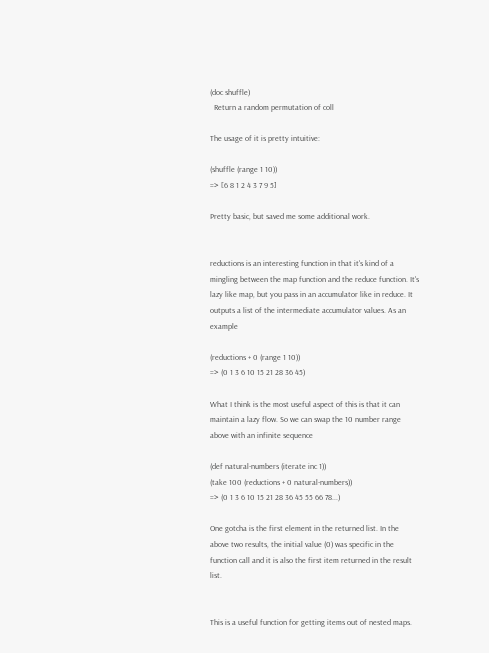(doc shuffle)
  Return a random permutation of coll

The usage of it is pretty intuitive:

(shuffle (range 1 10))
=> [6 8 1 2 4 3 7 9 5]

Pretty basic, but saved me some additional work.


reductions is an interesting function in that it's kind of a mingling between the map function and the reduce function. It's lazy like map, but you pass in an accumulator like in reduce. It outputs a list of the intermediate accumulator values. As an example

(reductions + 0 (range 1 10))
=> (0 1 3 6 10 15 21 28 36 45)

What I think is the most useful aspect of this is that it can maintain a lazy flow. So we can swap the 10 number range above with an infinite sequence

(def natural-numbers (iterate inc 1))
(take 100 (reductions + 0 natural-numbers))
=> (0 1 3 6 10 15 21 28 36 45 55 66 78...)

One gotcha is the first element in the returned list. In the above two results, the initial value (0) was specific in the function call and it is also the first item returned in the result list.


This is a useful function for getting items out of nested maps.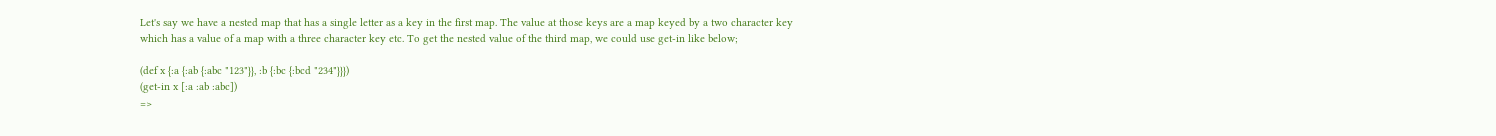Let's say we have a nested map that has a single letter as a key in the first map. The value at those keys are a map keyed by a two character key which has a value of a map with a three character key etc. To get the nested value of the third map, we could use get-in like below;

(def x {:a {:ab {:abc "123"}}, :b {:bc {:bcd "234"}}})
(get-in x [:a :ab :abc])
=>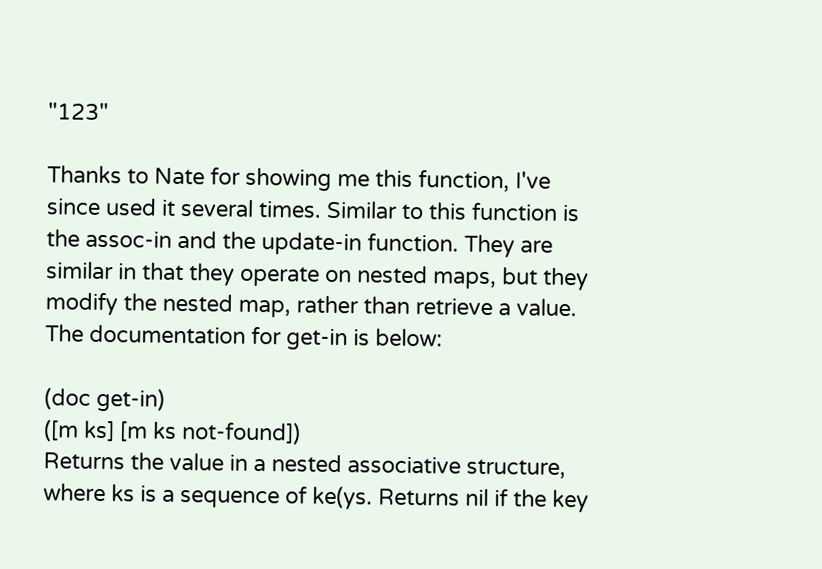"123"

Thanks to Nate for showing me this function, I've since used it several times. Similar to this function is the assoc-in and the update-in function. They are similar in that they operate on nested maps, but they modify the nested map, rather than retrieve a value. The documentation for get-in is below:

(doc get-in)
([m ks] [m ks not-found])
Returns the value in a nested associative structure,
where ks is a sequence of ke(ys. Returns nil if the key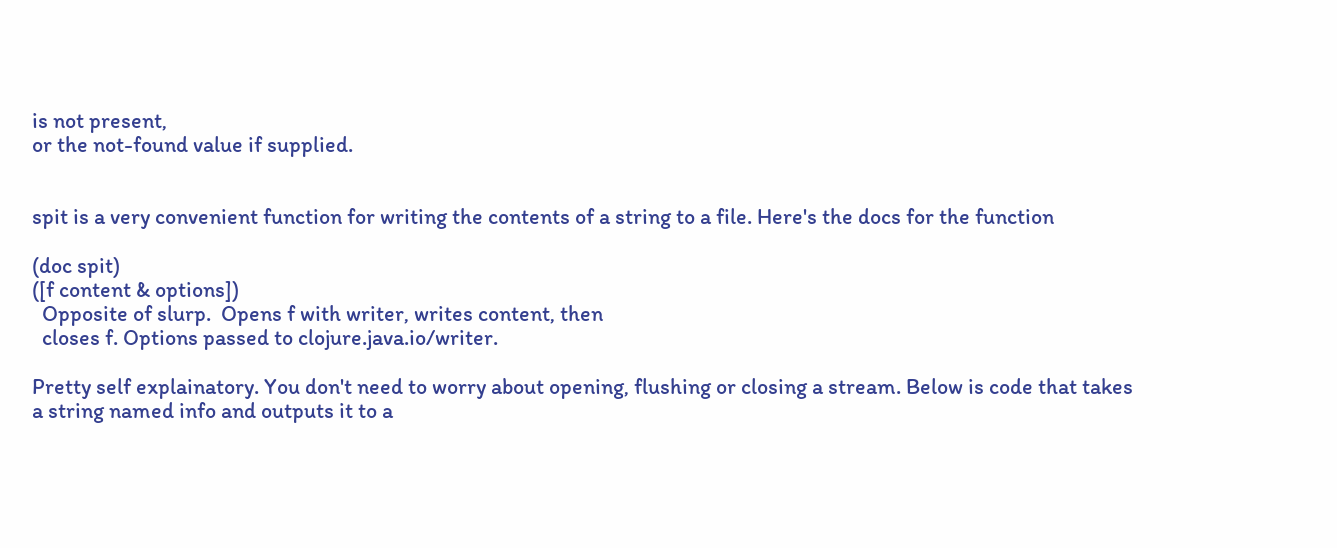is not present,
or the not-found value if supplied.


spit is a very convenient function for writing the contents of a string to a file. Here's the docs for the function

(doc spit)
([f content & options])
  Opposite of slurp.  Opens f with writer, writes content, then
  closes f. Options passed to clojure.java.io/writer.

Pretty self explainatory. You don't need to worry about opening, flushing or closing a stream. Below is code that takes a string named info and outputs it to a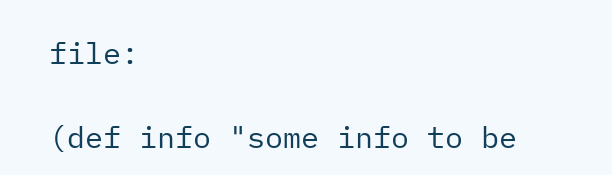file:

(def info "some info to be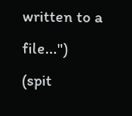written to a file...")
(spit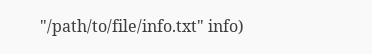"/path/to/file/info.txt" info)